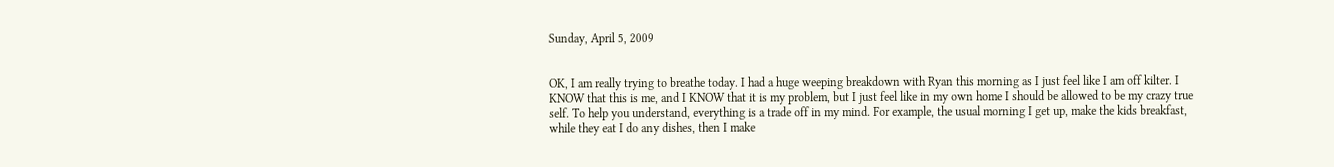Sunday, April 5, 2009


OK, I am really trying to breathe today. I had a huge weeping breakdown with Ryan this morning as I just feel like I am off kilter. I KNOW that this is me, and I KNOW that it is my problem, but I just feel like in my own home I should be allowed to be my crazy true self. To help you understand, everything is a trade off in my mind. For example, the usual morning I get up, make the kids breakfast, while they eat I do any dishes, then I make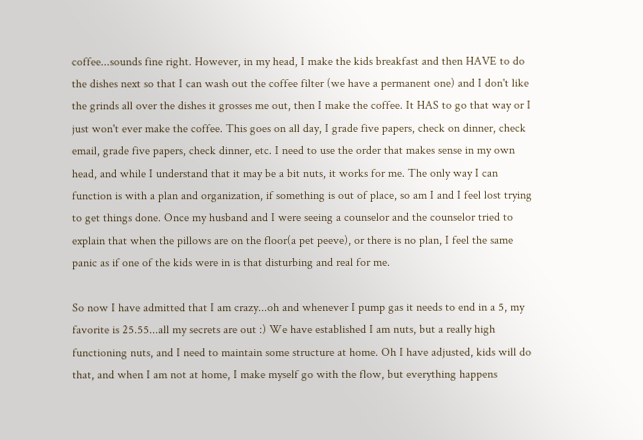coffee...sounds fine right. However, in my head, I make the kids breakfast and then HAVE to do the dishes next so that I can wash out the coffee filter (we have a permanent one) and I don't like the grinds all over the dishes it grosses me out, then I make the coffee. It HAS to go that way or I just won't ever make the coffee. This goes on all day, I grade five papers, check on dinner, check email, grade five papers, check dinner, etc. I need to use the order that makes sense in my own head, and while I understand that it may be a bit nuts, it works for me. The only way I can function is with a plan and organization, if something is out of place, so am I and I feel lost trying to get things done. Once my husband and I were seeing a counselor and the counselor tried to explain that when the pillows are on the floor(a pet peeve), or there is no plan, I feel the same panic as if one of the kids were in is that disturbing and real for me.

So now I have admitted that I am crazy...oh and whenever I pump gas it needs to end in a 5, my favorite is 25.55...all my secrets are out :) We have established I am nuts, but a really high functioning nuts, and I need to maintain some structure at home. Oh I have adjusted, kids will do that, and when I am not at home, I make myself go with the flow, but everything happens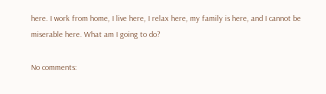here. I work from home, I live here, I relax here, my family is here, and I cannot be miserable here. What am I going to do?

No comments: